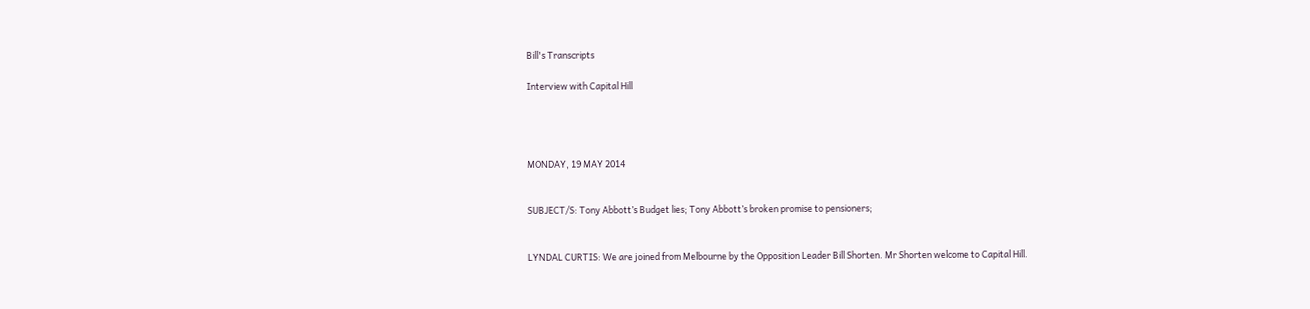Bill's Transcripts

Interview with Capital Hill




MONDAY, 19 MAY 2014


SUBJECT/S: Tony Abbott’s Budget lies; Tony Abbott’s broken promise to pensioners;


LYNDAL CURTIS: We are joined from Melbourne by the Opposition Leader Bill Shorten. Mr Shorten welcome to Capital Hill.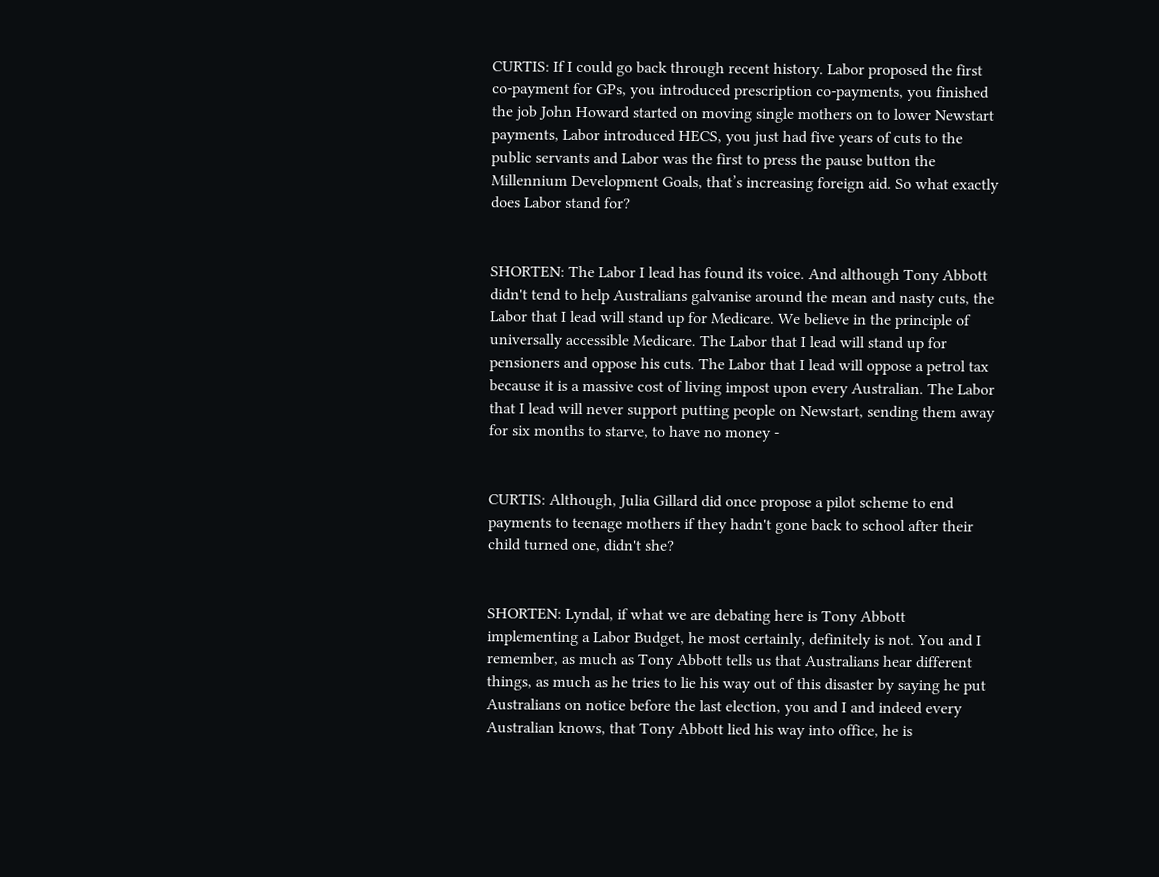CURTIS: If I could go back through recent history. Labor proposed the first co-payment for GPs, you introduced prescription co-payments, you finished the job John Howard started on moving single mothers on to lower Newstart payments, Labor introduced HECS, you just had five years of cuts to the public servants and Labor was the first to press the pause button the Millennium Development Goals, that’s increasing foreign aid. So what exactly does Labor stand for?


SHORTEN: The Labor I lead has found its voice. And although Tony Abbott didn't tend to help Australians galvanise around the mean and nasty cuts, the Labor that I lead will stand up for Medicare. We believe in the principle of universally accessible Medicare. The Labor that I lead will stand up for pensioners and oppose his cuts. The Labor that I lead will oppose a petrol tax because it is a massive cost of living impost upon every Australian. The Labor that I lead will never support putting people on Newstart, sending them away for six months to starve, to have no money -


CURTIS: Although, Julia Gillard did once propose a pilot scheme to end payments to teenage mothers if they hadn't gone back to school after their child turned one, didn't she?


SHORTEN: Lyndal, if what we are debating here is Tony Abbott implementing a Labor Budget, he most certainly, definitely is not. You and I remember, as much as Tony Abbott tells us that Australians hear different things, as much as he tries to lie his way out of this disaster by saying he put Australians on notice before the last election, you and I and indeed every Australian knows, that Tony Abbott lied his way into office, he is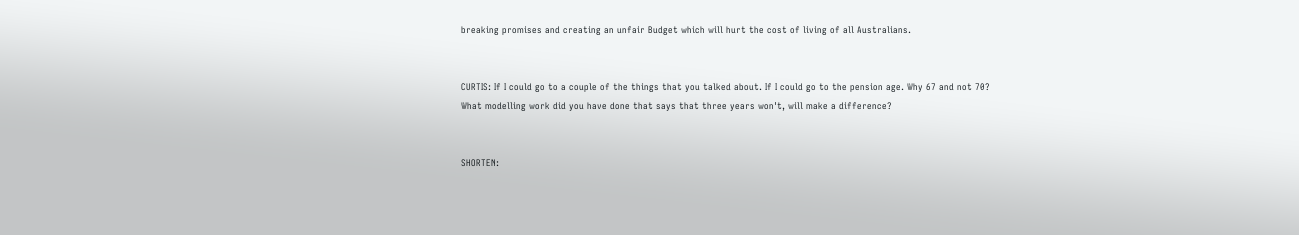breaking promises and creating an unfair Budget which will hurt the cost of living of all Australians.


CURTIS: If I could go to a couple of the things that you talked about. If I could go to the pension age. Why 67 and not 70? What modelling work did you have done that says that three years won't, will make a difference?


SHORTEN: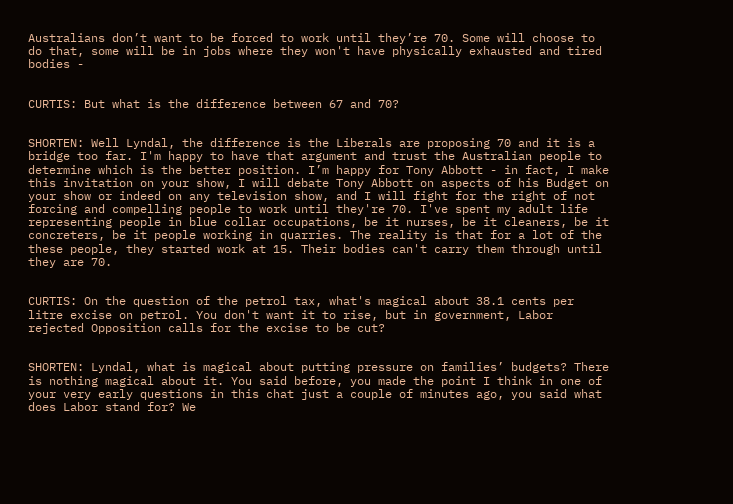Australians don’t want to be forced to work until they’re 70. Some will choose to do that, some will be in jobs where they won't have physically exhausted and tired bodies -


CURTIS: But what is the difference between 67 and 70?


SHORTEN: Well Lyndal, the difference is the Liberals are proposing 70 and it is a bridge too far. I'm happy to have that argument and trust the Australian people to determine which is the better position. I’m happy for Tony Abbott - in fact, I make this invitation on your show, I will debate Tony Abbott on aspects of his Budget on your show or indeed on any television show, and I will fight for the right of not forcing and compelling people to work until they're 70. I've spent my adult life representing people in blue collar occupations, be it nurses, be it cleaners, be it concreters, be it people working in quarries. The reality is that for a lot of the these people, they started work at 15. Their bodies can't carry them through until they are 70.


CURTIS: On the question of the petrol tax, what's magical about 38.1 cents per litre excise on petrol. You don't want it to rise, but in government, Labor rejected Opposition calls for the excise to be cut?


SHORTEN: Lyndal, what is magical about putting pressure on families’ budgets? There is nothing magical about it. You said before, you made the point I think in one of your very early questions in this chat just a couple of minutes ago, you said what does Labor stand for? We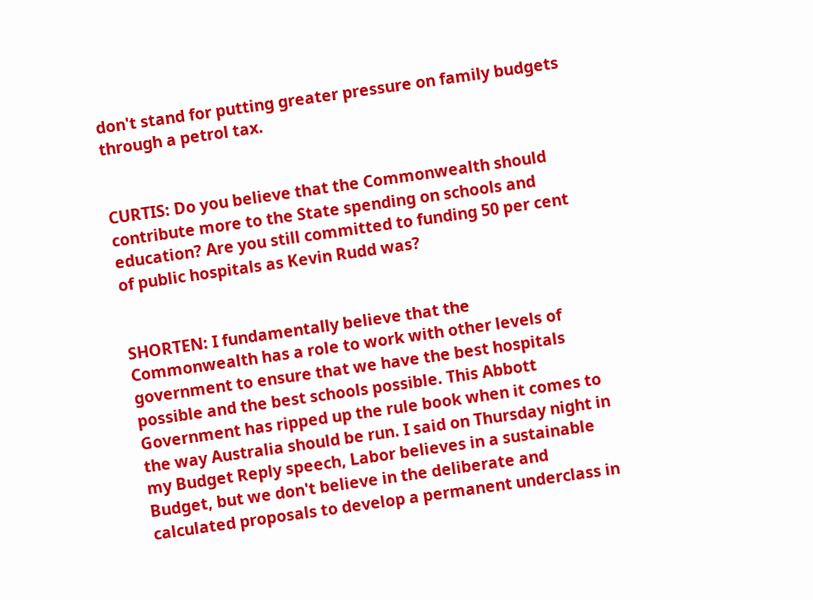don't stand for putting greater pressure on family budgets through a petrol tax.


CURTIS: Do you believe that the Commonwealth should contribute more to the State spending on schools and education? Are you still committed to funding 50 per cent of public hospitals as Kevin Rudd was?


SHORTEN: I fundamentally believe that the Commonwealth has a role to work with other levels of government to ensure that we have the best hospitals possible and the best schools possible. This Abbott Government has ripped up the rule book when it comes to the way Australia should be run. I said on Thursday night in my Budget Reply speech, Labor believes in a sustainable Budget, but we don't believe in the deliberate and calculated proposals to develop a permanent underclass in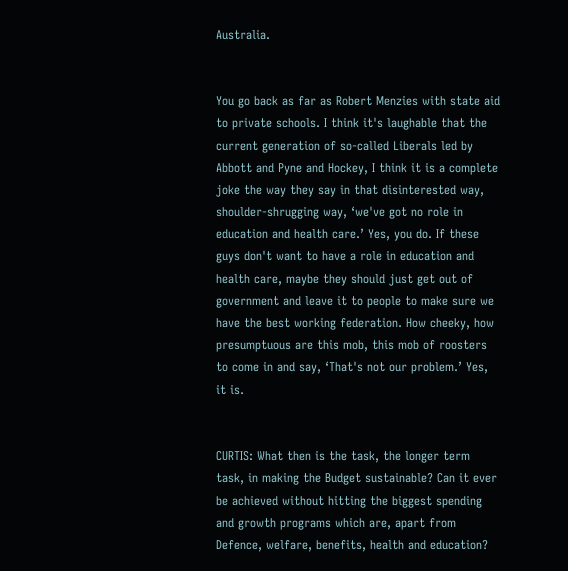Australia.


You go back as far as Robert Menzies with state aid to private schools. I think it's laughable that the current generation of so-called Liberals led by Abbott and Pyne and Hockey, I think it is a complete joke the way they say in that disinterested way, shoulder-shrugging way, ‘we've got no role in education and health care.’ Yes, you do. If these guys don't want to have a role in education and health care, maybe they should just get out of government and leave it to people to make sure we have the best working federation. How cheeky, how presumptuous are this mob, this mob of roosters to come in and say, ‘That's not our problem.’ Yes, it is.


CURTIS: What then is the task, the longer term task, in making the Budget sustainable? Can it ever be achieved without hitting the biggest spending and growth programs which are, apart from Defence, welfare, benefits, health and education?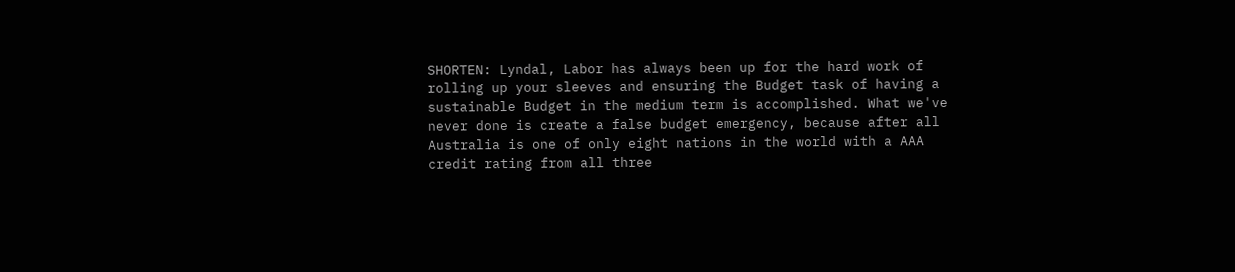SHORTEN: Lyndal, Labor has always been up for the hard work of rolling up your sleeves and ensuring the Budget task of having a sustainable Budget in the medium term is accomplished. What we've never done is create a false budget emergency, because after all Australia is one of only eight nations in the world with a AAA credit rating from all three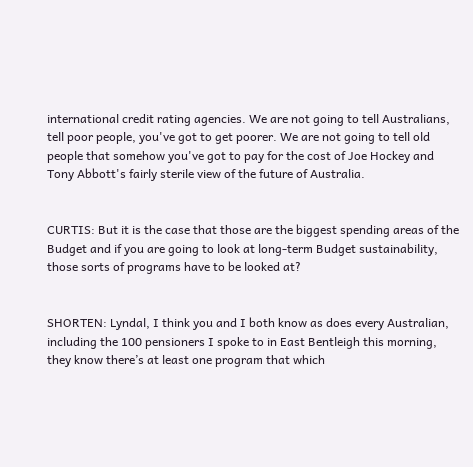international credit rating agencies. We are not going to tell Australians, tell poor people, you've got to get poorer. We are not going to tell old people that somehow you've got to pay for the cost of Joe Hockey and Tony Abbott's fairly sterile view of the future of Australia.


CURTIS: But it is the case that those are the biggest spending areas of the Budget and if you are going to look at long-term Budget sustainability, those sorts of programs have to be looked at?


SHORTEN: Lyndal, I think you and I both know as does every Australian, including the 100 pensioners I spoke to in East Bentleigh this morning, they know there’s at least one program that which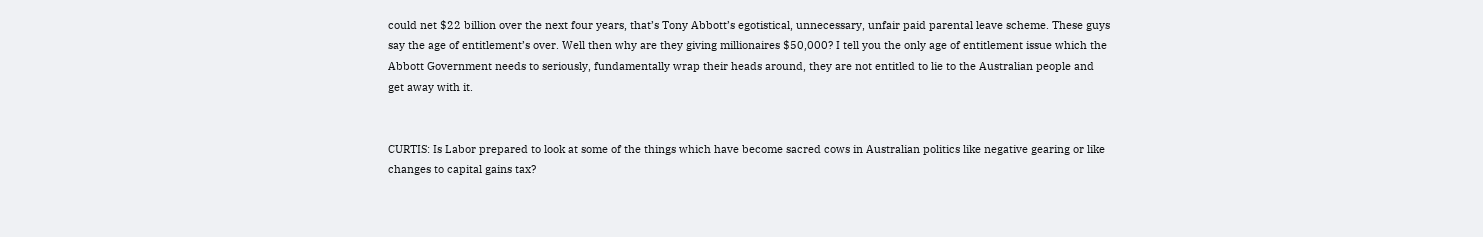could net $22 billion over the next four years, that’s Tony Abbott’s egotistical, unnecessary, unfair paid parental leave scheme. These guys say the age of entitlement’s over. Well then why are they giving millionaires $50,000? I tell you the only age of entitlement issue which the Abbott Government needs to seriously, fundamentally wrap their heads around, they are not entitled to lie to the Australian people and get away with it.


CURTIS: Is Labor prepared to look at some of the things which have become sacred cows in Australian politics like negative gearing or like changes to capital gains tax?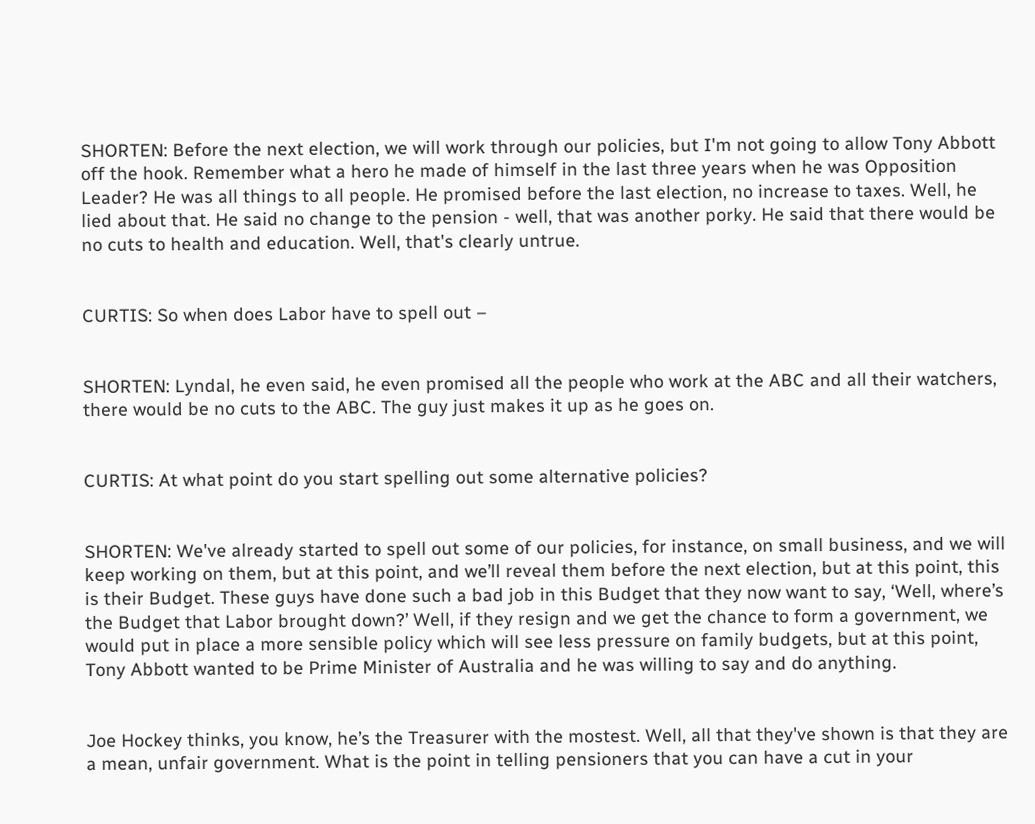SHORTEN: Before the next election, we will work through our policies, but I'm not going to allow Tony Abbott off the hook. Remember what a hero he made of himself in the last three years when he was Opposition Leader? He was all things to all people. He promised before the last election, no increase to taxes. Well, he lied about that. He said no change to the pension - well, that was another porky. He said that there would be no cuts to health and education. Well, that's clearly untrue.


CURTIS: So when does Labor have to spell out –


SHORTEN: Lyndal, he even said, he even promised all the people who work at the ABC and all their watchers, there would be no cuts to the ABC. The guy just makes it up as he goes on.


CURTIS: At what point do you start spelling out some alternative policies?


SHORTEN: We've already started to spell out some of our policies, for instance, on small business, and we will keep working on them, but at this point, and we’ll reveal them before the next election, but at this point, this is their Budget. These guys have done such a bad job in this Budget that they now want to say, ‘Well, where’s the Budget that Labor brought down?’ Well, if they resign and we get the chance to form a government, we would put in place a more sensible policy which will see less pressure on family budgets, but at this point, Tony Abbott wanted to be Prime Minister of Australia and he was willing to say and do anything.


Joe Hockey thinks, you know, he’s the Treasurer with the mostest. Well, all that they've shown is that they are a mean, unfair government. What is the point in telling pensioners that you can have a cut in your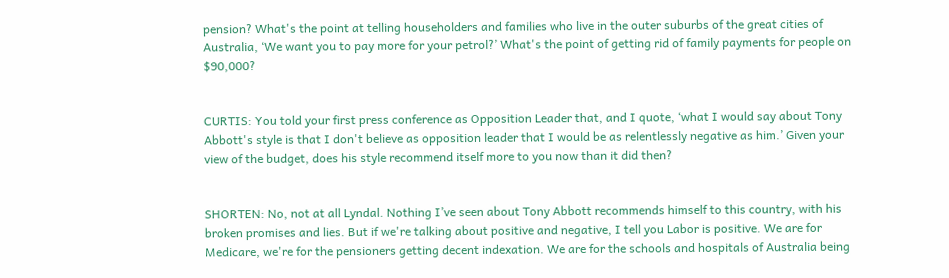pension? What's the point at telling householders and families who live in the outer suburbs of the great cities of Australia, ‘We want you to pay more for your petrol?’ What's the point of getting rid of family payments for people on $90,000?


CURTIS: You told your first press conference as Opposition Leader that, and I quote, ‘what I would say about Tony Abbott's style is that I don't believe as opposition leader that I would be as relentlessly negative as him.’ Given your view of the budget, does his style recommend itself more to you now than it did then?


SHORTEN: No, not at all Lyndal. Nothing I’ve seen about Tony Abbott recommends himself to this country, with his broken promises and lies. But if we're talking about positive and negative, I tell you Labor is positive. We are for Medicare, we're for the pensioners getting decent indexation. We are for the schools and hospitals of Australia being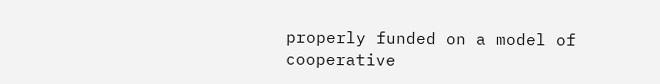properly funded on a model of cooperative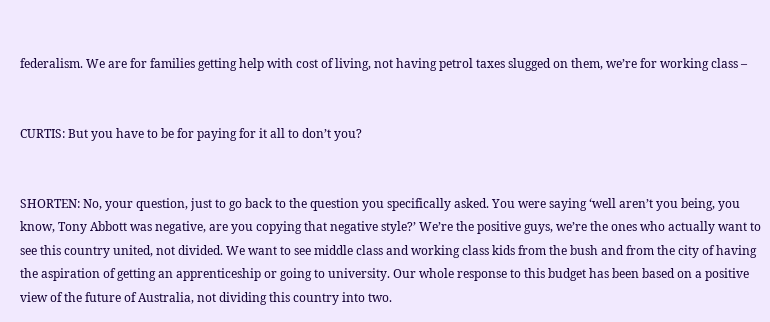federalism. We are for families getting help with cost of living, not having petrol taxes slugged on them, we’re for working class –


CURTIS: But you have to be for paying for it all to don’t you?


SHORTEN: No, your question, just to go back to the question you specifically asked. You were saying ‘well aren’t you being, you know, Tony Abbott was negative, are you copying that negative style?’ We’re the positive guys, we’re the ones who actually want to see this country united, not divided. We want to see middle class and working class kids from the bush and from the city of having the aspiration of getting an apprenticeship or going to university. Our whole response to this budget has been based on a positive view of the future of Australia, not dividing this country into two.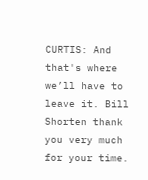CURTIS: And that's where we’ll have to leave it. Bill Shorten thank you very much for your time.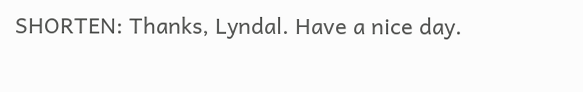SHORTEN: Thanks, Lyndal. Have a nice day.